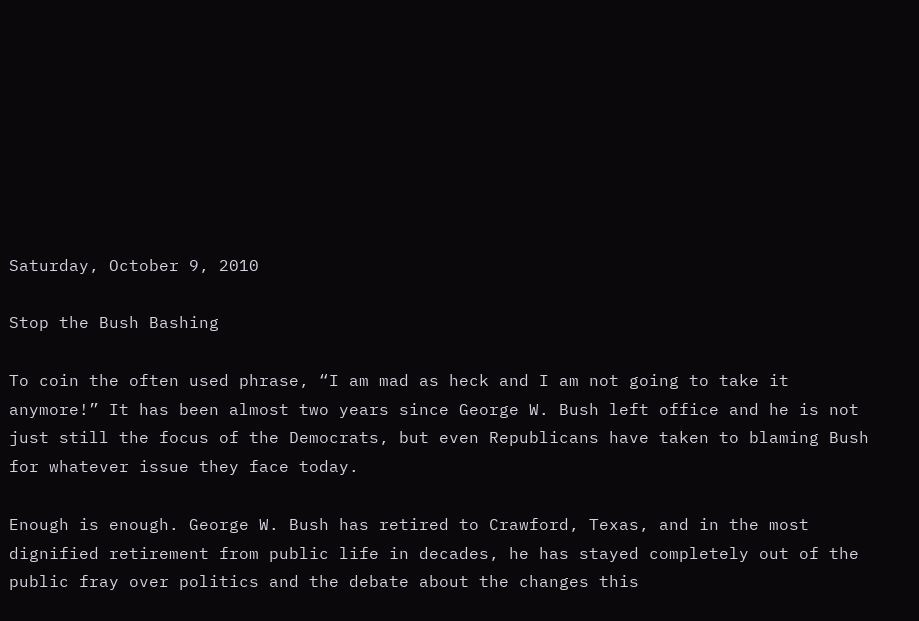Saturday, October 9, 2010

Stop the Bush Bashing

To coin the often used phrase, “I am mad as heck and I am not going to take it anymore!” It has been almost two years since George W. Bush left office and he is not just still the focus of the Democrats, but even Republicans have taken to blaming Bush for whatever issue they face today.

Enough is enough. George W. Bush has retired to Crawford, Texas, and in the most dignified retirement from public life in decades, he has stayed completely out of the public fray over politics and the debate about the changes this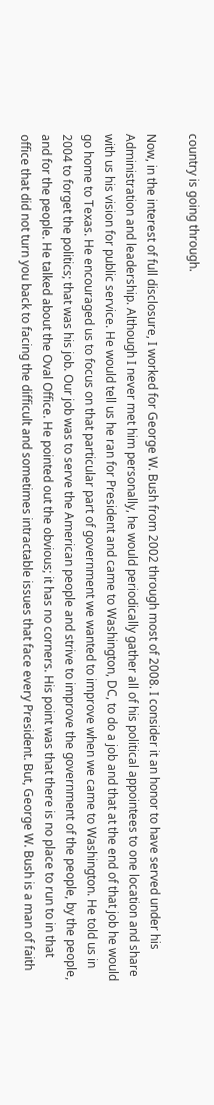country is going through.

Now, in the interest of full disclosure, I worked for George W. Bush from 2002 through most of 2008. I consider it an honor to have served under his Administration and leadership. Although I never met him personally, he would periodically gather all of his political appointees to one location and share with us his vision for public service. He would tell us he ran for President and came to Washington, DC, to do a job and that at the end of that job he would go home to Texas. He encouraged us to focus on that particular part of government we wanted to improve when we came to Washington. He told us in 2004 to forget the politics; that was his job. Our job was to serve the American people and strive to improve the government of the people, by the people, and for the people. He talked about the Oval Office. He pointed out the obvious; it has no corners. His point was that there is no place to run to in that office that did not turn you back to facing the difficult and sometimes intractable issues that face every President. But, George W. Bush is a man of faith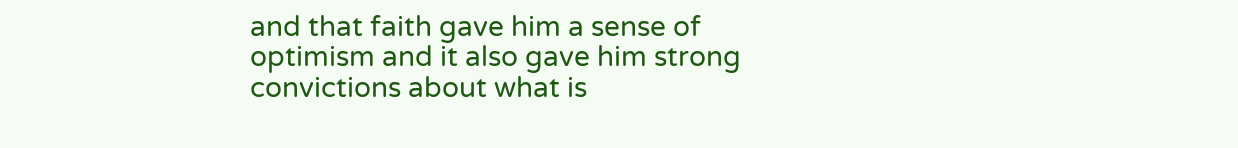and that faith gave him a sense of optimism and it also gave him strong convictions about what is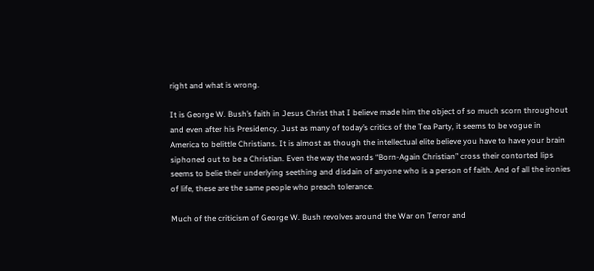right and what is wrong.

It is George W. Bush’s faith in Jesus Christ that I believe made him the object of so much scorn throughout and even after his Presidency. Just as many of today’s critics of the Tea Party, it seems to be vogue in America to belittle Christians. It is almost as though the intellectual elite believe you have to have your brain siphoned out to be a Christian. Even the way the words “Born-Again Christian” cross their contorted lips seems to belie their underlying seething and disdain of anyone who is a person of faith. And of all the ironies of life, these are the same people who preach tolerance.

Much of the criticism of George W. Bush revolves around the War on Terror and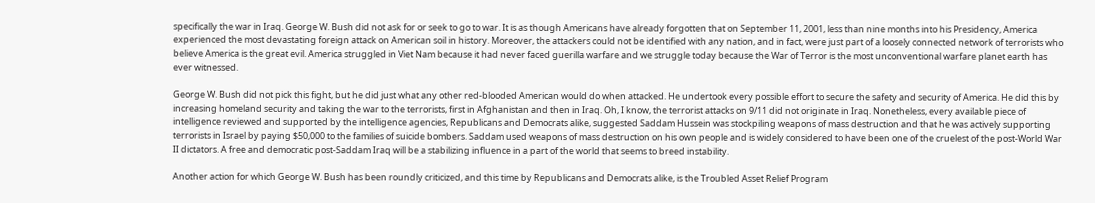specifically the war in Iraq. George W. Bush did not ask for or seek to go to war. It is as though Americans have already forgotten that on September 11, 2001, less than nine months into his Presidency, America experienced the most devastating foreign attack on American soil in history. Moreover, the attackers could not be identified with any nation, and in fact, were just part of a loosely connected network of terrorists who believe America is the great evil. America struggled in Viet Nam because it had never faced guerilla warfare and we struggle today because the War of Terror is the most unconventional warfare planet earth has ever witnessed.

George W. Bush did not pick this fight, but he did just what any other red-blooded American would do when attacked. He undertook every possible effort to secure the safety and security of America. He did this by increasing homeland security and taking the war to the terrorists, first in Afghanistan and then in Iraq. Oh, I know, the terrorist attacks on 9/11 did not originate in Iraq. Nonetheless, every available piece of intelligence reviewed and supported by the intelligence agencies, Republicans and Democrats alike, suggested Saddam Hussein was stockpiling weapons of mass destruction and that he was actively supporting terrorists in Israel by paying $50,000 to the families of suicide bombers. Saddam used weapons of mass destruction on his own people and is widely considered to have been one of the cruelest of the post-World War II dictators. A free and democratic post-Saddam Iraq will be a stabilizing influence in a part of the world that seems to breed instability.

Another action for which George W. Bush has been roundly criticized, and this time by Republicans and Democrats alike, is the Troubled Asset Relief Program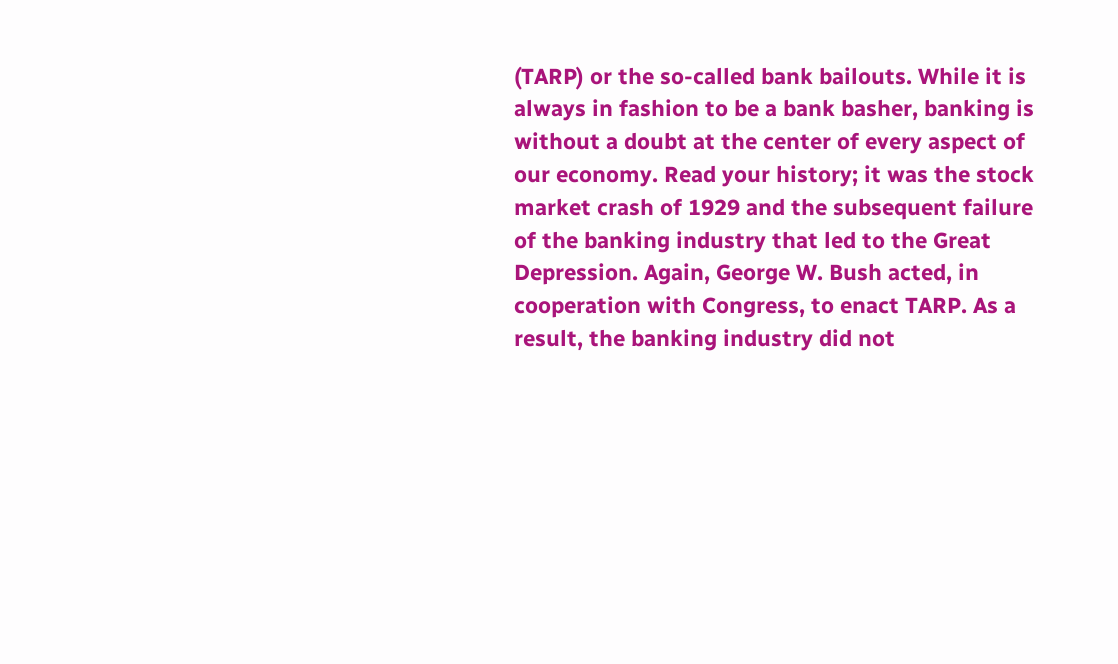(TARP) or the so-called bank bailouts. While it is always in fashion to be a bank basher, banking is without a doubt at the center of every aspect of our economy. Read your history; it was the stock market crash of 1929 and the subsequent failure of the banking industry that led to the Great Depression. Again, George W. Bush acted, in cooperation with Congress, to enact TARP. As a result, the banking industry did not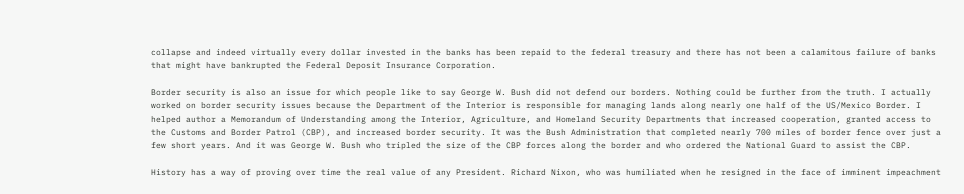collapse and indeed virtually every dollar invested in the banks has been repaid to the federal treasury and there has not been a calamitous failure of banks that might have bankrupted the Federal Deposit Insurance Corporation.

Border security is also an issue for which people like to say George W. Bush did not defend our borders. Nothing could be further from the truth. I actually worked on border security issues because the Department of the Interior is responsible for managing lands along nearly one half of the US/Mexico Border. I helped author a Memorandum of Understanding among the Interior, Agriculture, and Homeland Security Departments that increased cooperation, granted access to the Customs and Border Patrol (CBP), and increased border security. It was the Bush Administration that completed nearly 700 miles of border fence over just a few short years. And it was George W. Bush who tripled the size of the CBP forces along the border and who ordered the National Guard to assist the CBP.

History has a way of proving over time the real value of any President. Richard Nixon, who was humiliated when he resigned in the face of imminent impeachment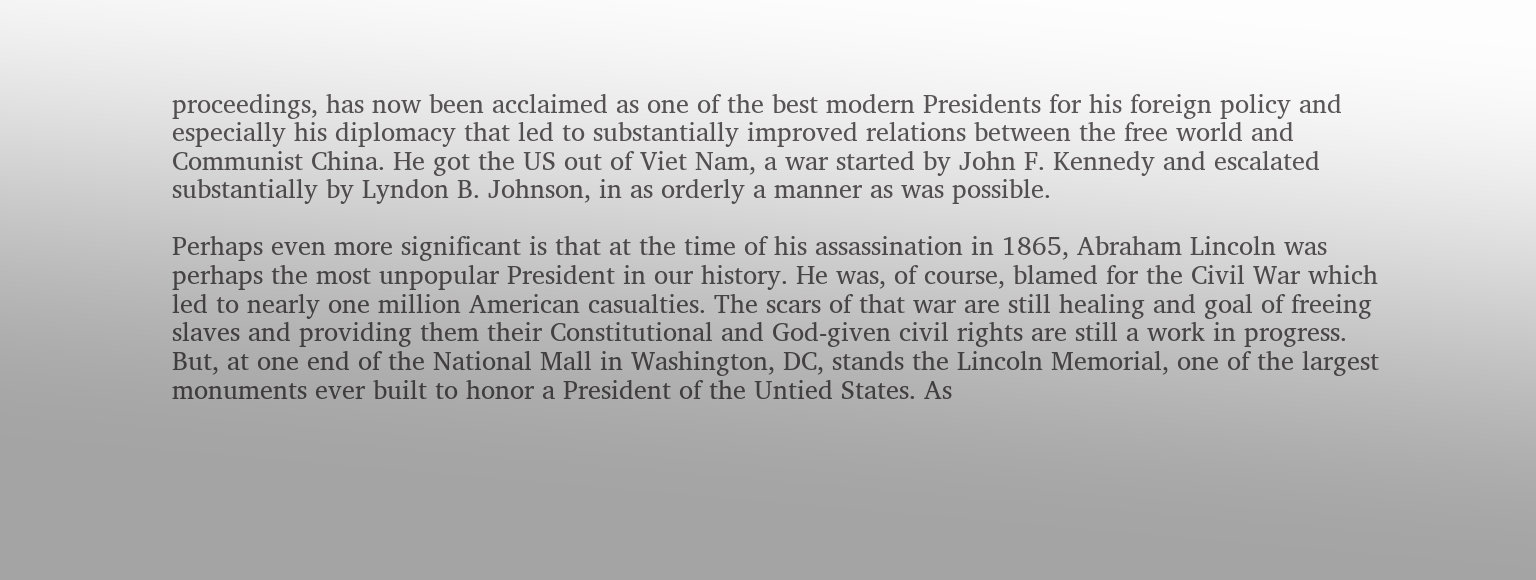proceedings, has now been acclaimed as one of the best modern Presidents for his foreign policy and especially his diplomacy that led to substantially improved relations between the free world and Communist China. He got the US out of Viet Nam, a war started by John F. Kennedy and escalated substantially by Lyndon B. Johnson, in as orderly a manner as was possible.

Perhaps even more significant is that at the time of his assassination in 1865, Abraham Lincoln was perhaps the most unpopular President in our history. He was, of course, blamed for the Civil War which led to nearly one million American casualties. The scars of that war are still healing and goal of freeing slaves and providing them their Constitutional and God-given civil rights are still a work in progress. But, at one end of the National Mall in Washington, DC, stands the Lincoln Memorial, one of the largest monuments ever built to honor a President of the Untied States. As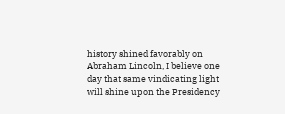history shined favorably on Abraham Lincoln, I believe one day that same vindicating light will shine upon the Presidency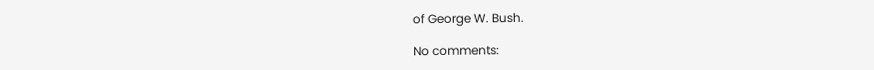of George W. Bush.

No comments: